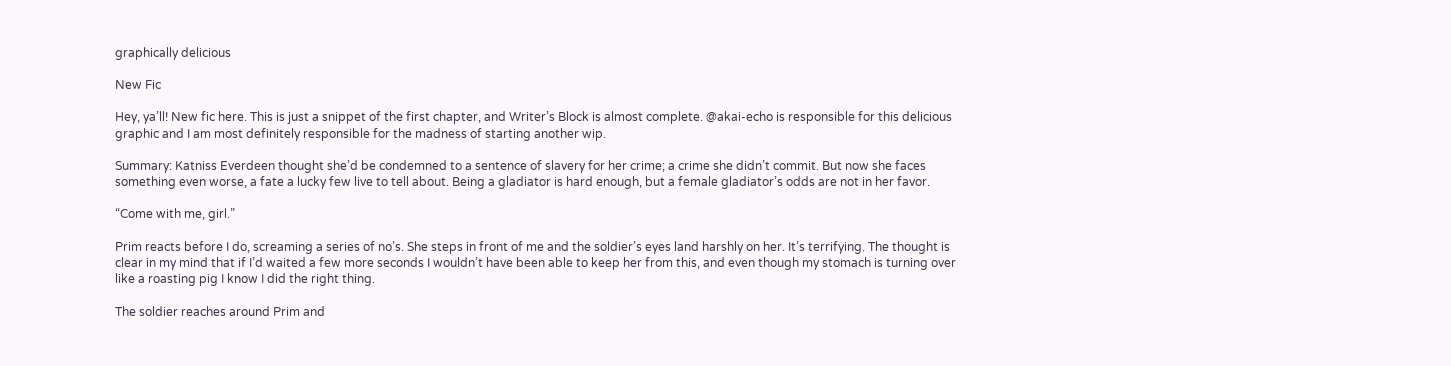graphically delicious

New Fic

Hey, ya’ll! New fic here. This is just a snippet of the first chapter, and Writer’s Block is almost complete. @akai-echo is responsible for this delicious graphic and I am most definitely responsible for the madness of starting another wip.

Summary: Katniss Everdeen thought she’d be condemned to a sentence of slavery for her crime; a crime she didn’t commit. But now she faces something even worse, a fate a lucky few live to tell about. Being a gladiator is hard enough, but a female gladiator’s odds are not in her favor.

“Come with me, girl.”

Prim reacts before I do, screaming a series of no’s. She steps in front of me and the soldier’s eyes land harshly on her. It’s terrifying. The thought is clear in my mind that if I’d waited a few more seconds I wouldn’t have been able to keep her from this, and even though my stomach is turning over like a roasting pig I know I did the right thing.

The soldier reaches around Prim and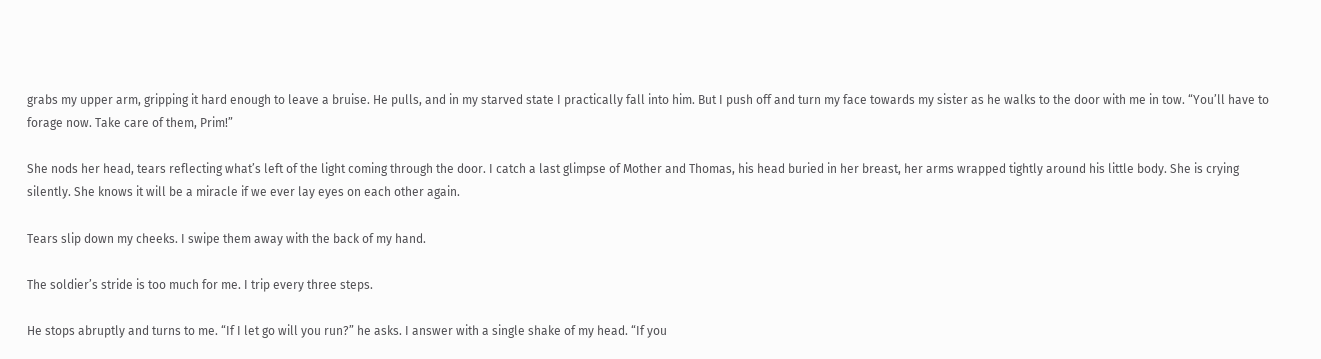grabs my upper arm, gripping it hard enough to leave a bruise. He pulls, and in my starved state I practically fall into him. But I push off and turn my face towards my sister as he walks to the door with me in tow. “You’ll have to forage now. Take care of them, Prim!”

She nods her head, tears reflecting what’s left of the light coming through the door. I catch a last glimpse of Mother and Thomas, his head buried in her breast, her arms wrapped tightly around his little body. She is crying silently. She knows it will be a miracle if we ever lay eyes on each other again.

Tears slip down my cheeks. I swipe them away with the back of my hand.

The soldier’s stride is too much for me. I trip every three steps.

He stops abruptly and turns to me. “If I let go will you run?” he asks. I answer with a single shake of my head. “If you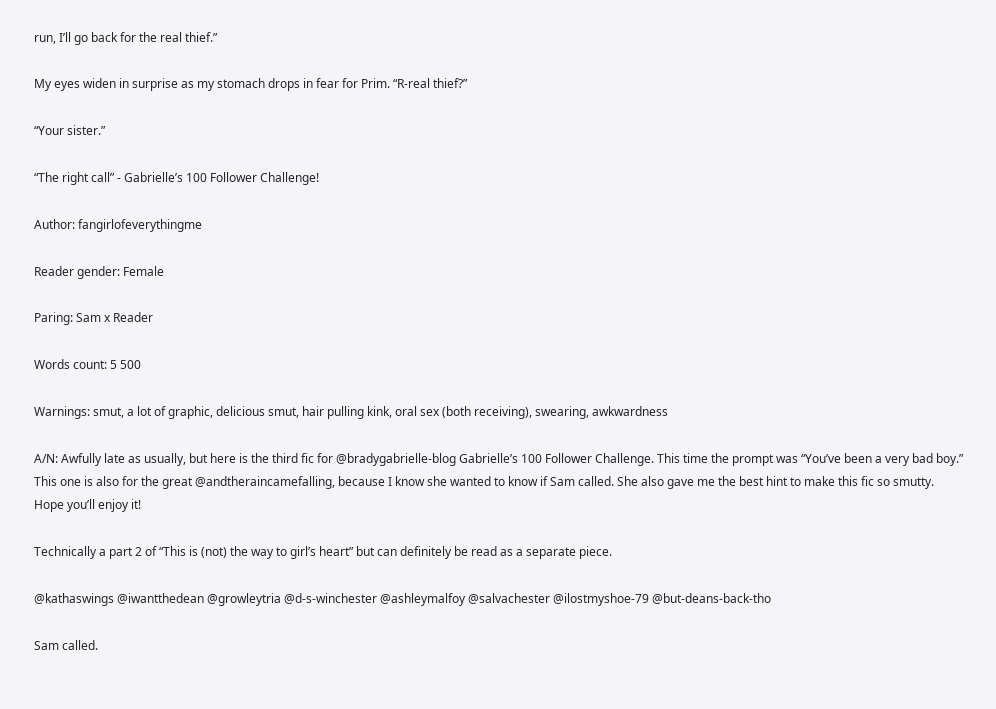run, I’ll go back for the real thief.”

My eyes widen in surprise as my stomach drops in fear for Prim. “R-real thief?”

“Your sister.”

“The right call” - Gabrielle’s 100 Follower Challenge!

Author: fangirlofeverythingme

Reader gender: Female

Paring: Sam x Reader

Words count: 5 500

Warnings: smut, a lot of graphic, delicious smut, hair pulling kink, oral sex (both receiving), swearing, awkwardness

A/N: Awfully late as usually, but here is the third fic for @bradygabrielle-blog Gabrielle’s 100 Follower Challenge. This time the prompt was “You’ve been a very bad boy.” This one is also for the great @andtheraincamefalling, because I know she wanted to know if Sam called. She also gave me the best hint to make this fic so smutty. Hope you’ll enjoy it!

Technically a part 2 of “This is (not) the way to girl’s heart” but can definitely be read as a separate piece.

@kathaswings @iwantthedean @growleytria @d-s-winchester @ashleymalfoy @salvachester @ilostmyshoe-79 @but-deans-back-tho

Sam called.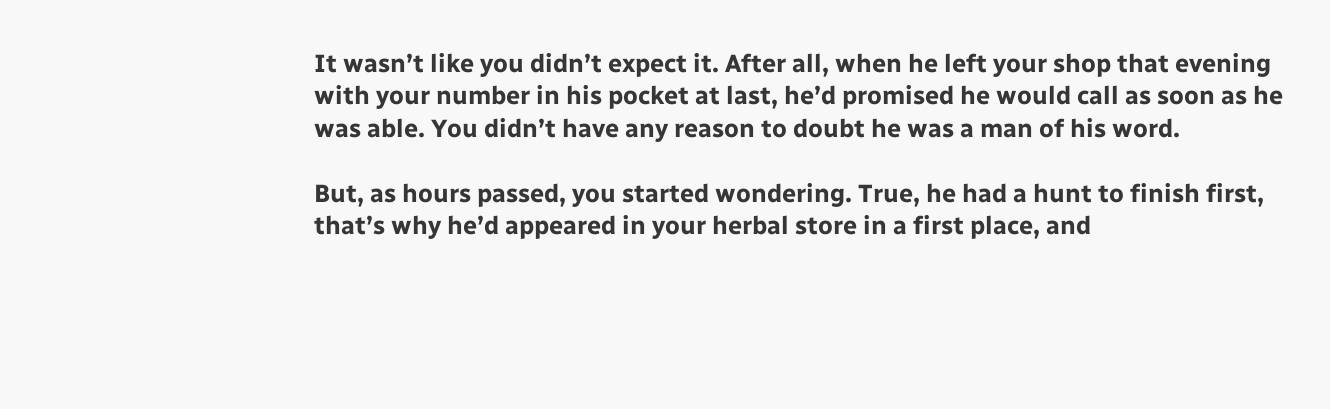It wasn’t like you didn’t expect it. After all, when he left your shop that evening with your number in his pocket at last, he’d promised he would call as soon as he was able. You didn’t have any reason to doubt he was a man of his word.

But, as hours passed, you started wondering. True, he had a hunt to finish first, that’s why he’d appeared in your herbal store in a first place, and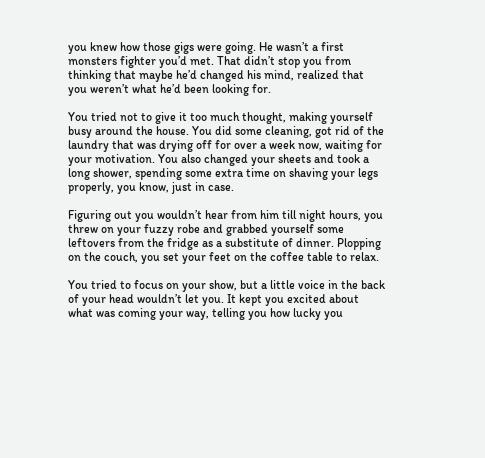you knew how those gigs were going. He wasn’t a first monsters fighter you’d met. That didn’t stop you from thinking that maybe he’d changed his mind, realized that you weren’t what he’d been looking for.

You tried not to give it too much thought, making yourself busy around the house. You did some cleaning, got rid of the laundry that was drying off for over a week now, waiting for your motivation. You also changed your sheets and took a long shower, spending some extra time on shaving your legs properly, you know, just in case.

Figuring out you wouldn’t hear from him till night hours, you threw on your fuzzy robe and grabbed yourself some leftovers from the fridge as a substitute of dinner. Plopping on the couch, you set your feet on the coffee table to relax.

You tried to focus on your show, but a little voice in the back of your head wouldn’t let you. It kept you excited about what was coming your way, telling you how lucky you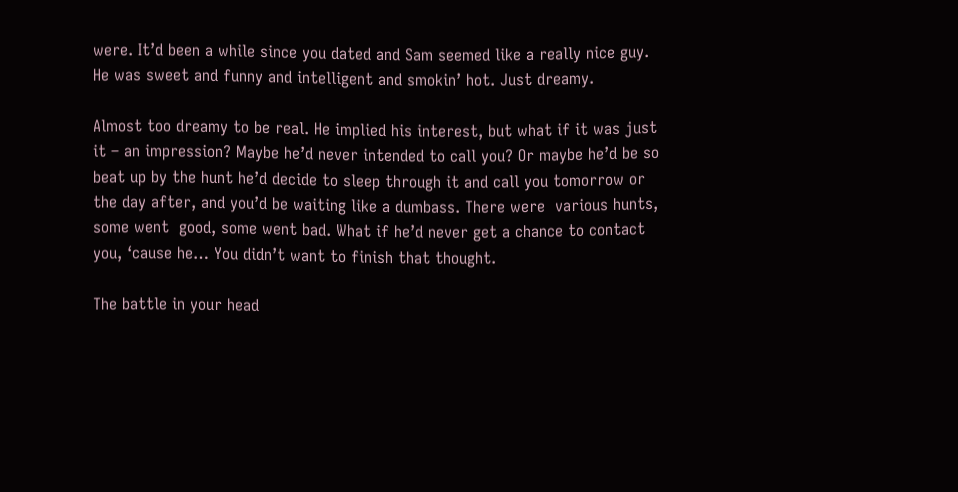were. It’d been a while since you dated and Sam seemed like a really nice guy. He was sweet and funny and intelligent and smokin’ hot. Just dreamy.

Almost too dreamy to be real. He implied his interest, but what if it was just it – an impression? Maybe he’d never intended to call you? Or maybe he’d be so beat up by the hunt he’d decide to sleep through it and call you tomorrow or the day after, and you’d be waiting like a dumbass. There were  various hunts, some went  good, some went bad. What if he’d never get a chance to contact you, ‘cause he… You didn’t want to finish that thought.

The battle in your head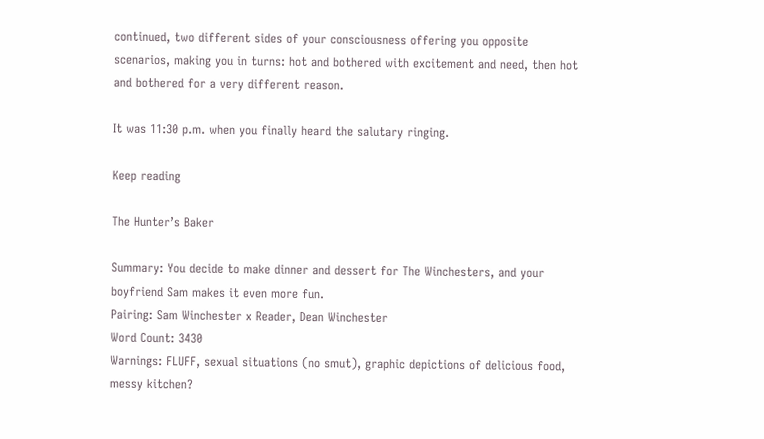continued, two different sides of your consciousness offering you opposite scenarios, making you in turns: hot and bothered with excitement and need, then hot and bothered for a very different reason.

It was 11:30 p.m. when you finally heard the salutary ringing.

Keep reading

The Hunter’s Baker

Summary: You decide to make dinner and dessert for The Winchesters, and your boyfriend Sam makes it even more fun.
Pairing: Sam Winchester x Reader, Dean Winchester
Word Count: 3430
Warnings: FLUFF, sexual situations (no smut), graphic depictions of delicious food, messy kitchen?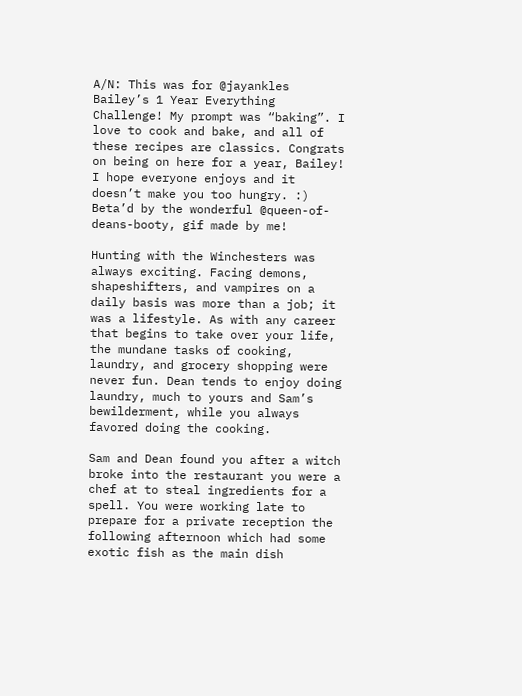A/N: This was for @jayankles Bailey’s 1 Year Everything Challenge! My prompt was “baking”. I love to cook and bake, and all of these recipes are classics. Congrats on being on here for a year, Bailey! I hope everyone enjoys and it doesn’t make you too hungry. :) Beta’d by the wonderful @queen-of-deans-booty, gif made by me!

Hunting with the Winchesters was always exciting. Facing demons, shapeshifters, and vampires on a daily basis was more than a job; it was a lifestyle. As with any career that begins to take over your life, the mundane tasks of cooking, laundry, and grocery shopping were never fun. Dean tends to enjoy doing laundry, much to yours and Sam’s bewilderment, while you always favored doing the cooking.

Sam and Dean found you after a witch broke into the restaurant you were a chef at to steal ingredients for a spell. You were working late to prepare for a private reception the following afternoon which had some exotic fish as the main dish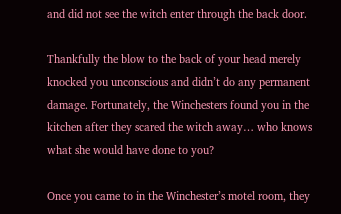and did not see the witch enter through the back door.

Thankfully the blow to the back of your head merely knocked you unconscious and didn’t do any permanent damage. Fortunately, the Winchesters found you in the kitchen after they scared the witch away… who knows what she would have done to you?

Once you came to in the Winchester’s motel room, they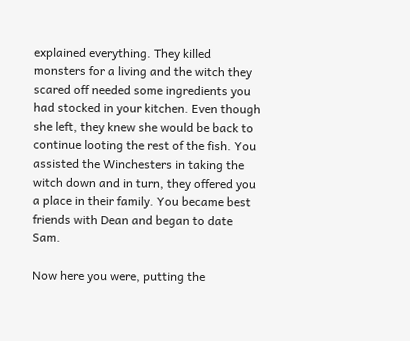explained everything. They killed monsters for a living and the witch they scared off needed some ingredients you had stocked in your kitchen. Even though she left, they knew she would be back to continue looting the rest of the fish. You assisted the Winchesters in taking the witch down and in turn, they offered you a place in their family. You became best friends with Dean and began to date Sam.

Now here you were, putting the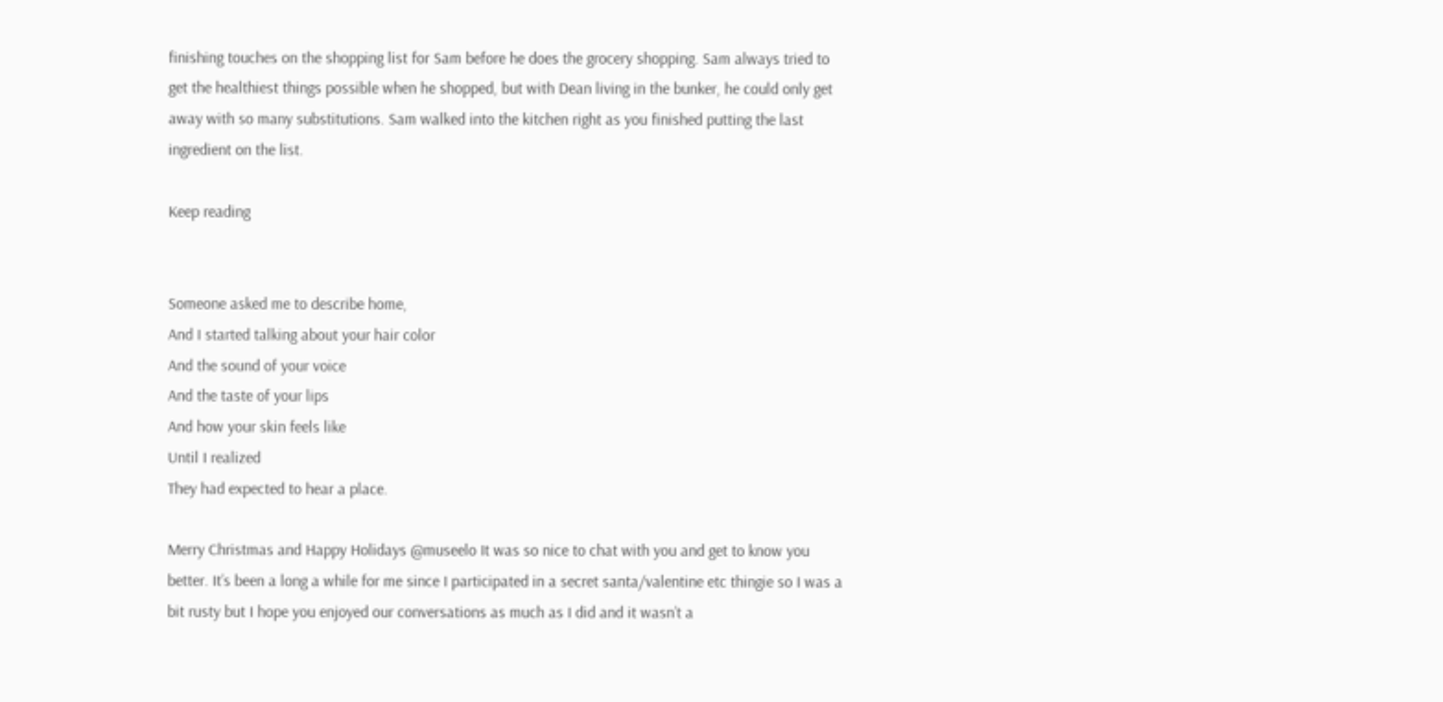finishing touches on the shopping list for Sam before he does the grocery shopping. Sam always tried to get the healthiest things possible when he shopped, but with Dean living in the bunker, he could only get away with so many substitutions. Sam walked into the kitchen right as you finished putting the last ingredient on the list.

Keep reading


Someone asked me to describe home,
And I started talking about your hair color
And the sound of your voice
And the taste of your lips
And how your skin feels like
Until I realized
They had expected to hear a place.

Merry Christmas and Happy Holidays @museelo It was so nice to chat with you and get to know you better. It’s been a long a while for me since I participated in a secret santa/valentine etc thingie so I was a bit rusty but I hope you enjoyed our conversations as much as I did and it wasn’t a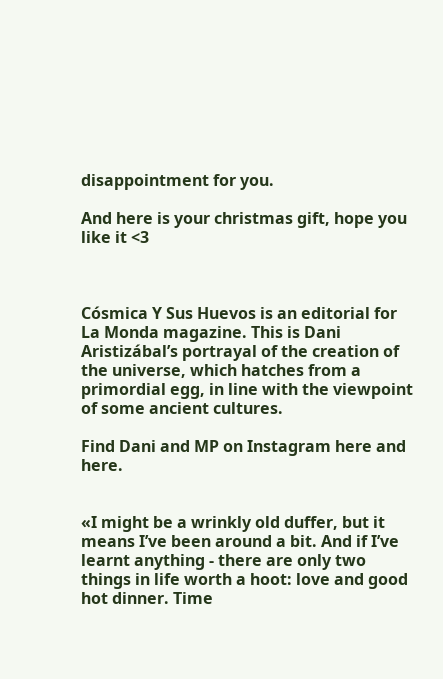disappointment for you.

And here is your christmas gift, hope you like it <3



Cósmica Y Sus Huevos is an editorial for La Monda magazine. This is Dani Aristizábal’s portrayal of the creation of the universe, which hatches from a primordial egg, in line with the viewpoint of some ancient cultures.

Find Dani and MP on Instagram here and here.


«I might be a wrinkly old duffer, but it means I’ve been around a bit. And if I’ve learnt anything - there are only two things in life worth a hoot: love and good hot dinner. Time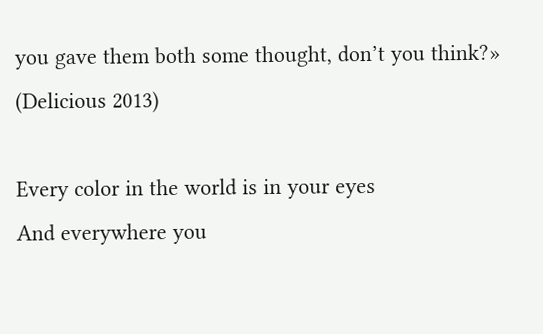you gave them both some thought, don’t you think?» (Delicious 2013)

Every color in the world is in your eyes
And everywhere you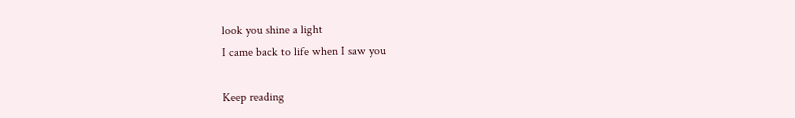look you shine a light
I came back to life when I saw you

Keep reading